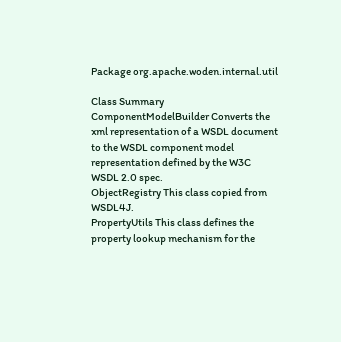Package org.apache.woden.internal.util

Class Summary
ComponentModelBuilder Converts the xml representation of a WSDL document to the WSDL component model representation defined by the W3C WSDL 2.0 spec.
ObjectRegistry This class copied from WSDL4J.
PropertyUtils This class defines the property lookup mechanism for the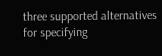three supported alternatives for specifying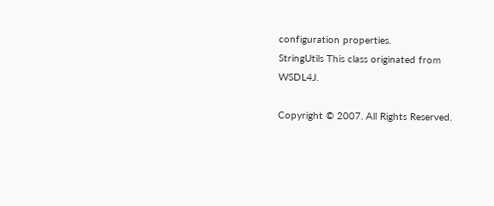configuration properties.
StringUtils This class originated from WSDL4J.

Copyright © 2007. All Rights Reserved.